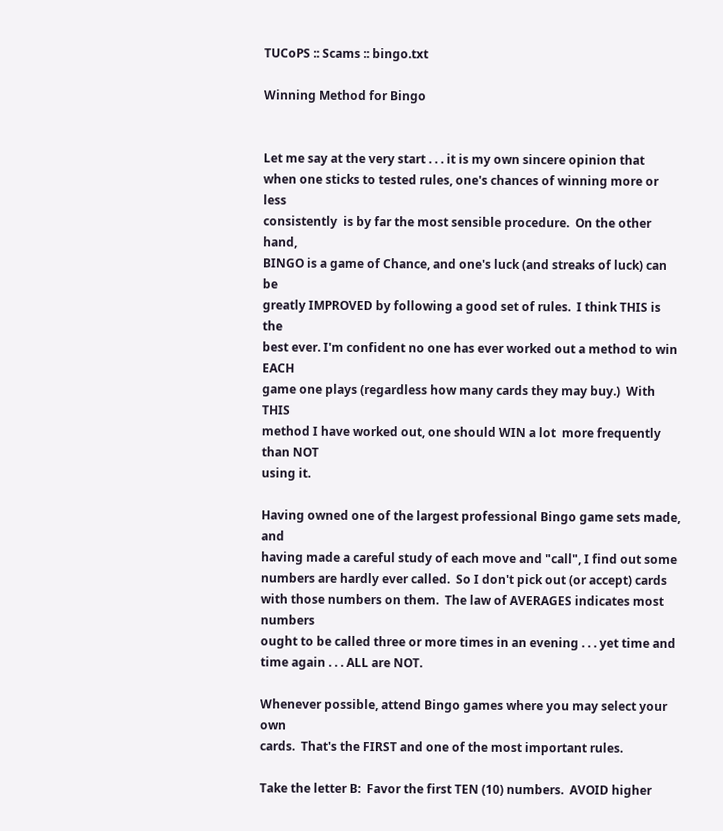TUCoPS :: Scams :: bingo.txt

Winning Method for Bingo


Let me say at the very start . . . it is my own sincere opinion that
when one sticks to tested rules, one's chances of winning more or less
consistently  is by far the most sensible procedure.  On the other hand,
BINGO is a game of Chance, and one's luck (and streaks of luck) can be
greatly IMPROVED by following a good set of rules.  I think THIS is the
best ever. I'm confident no one has ever worked out a method to win EACH
game one plays (regardless how many cards they may buy.)  With THIS
method I have worked out, one should WIN a lot  more frequently than NOT
using it.

Having owned one of the largest professional Bingo game sets made, and
having made a careful study of each move and "call", I find out some
numbers are hardly ever called.  So I don't pick out (or accept) cards
with those numbers on them.  The law of AVERAGES indicates most numbers
ought to be called three or more times in an evening . . . yet time and
time again . . . ALL are NOT.

Whenever possible, attend Bingo games where you may select your own
cards.  That's the FIRST and one of the most important rules.

Take the letter B:  Favor the first TEN (10) numbers.  AVOID higher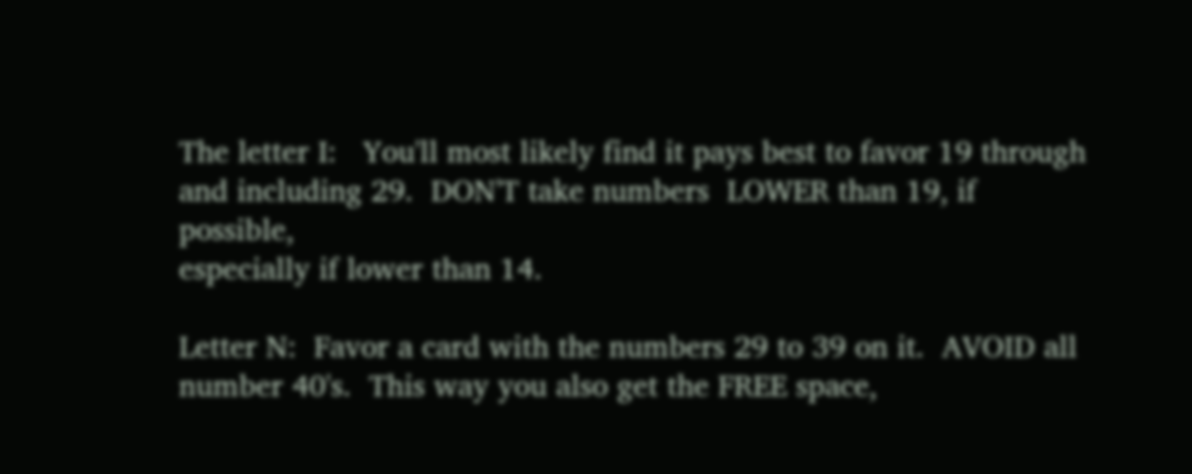The letter I:   You'll most likely find it pays best to favor 19 through
and including 29.  DON'T take numbers  LOWER than 19, if possible,
especially if lower than 14.

Letter N:  Favor a card with the numbers 29 to 39 on it.  AVOID all
number 40's.  This way you also get the FREE space,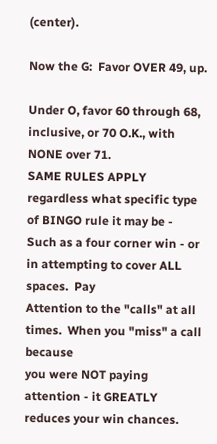(center).

Now the G:  Favor OVER 49, up.

Under O, favor 60 through 68, inclusive, or 70 O.K., with NONE over 71.
SAME RULES APPLY regardless what specific type of BINGO rule it may be -
Such as a four corner win - or in attempting to cover ALL spaces.  Pay
Attention to the "calls" at all times.  When you "miss" a call because
you were NOT paying attention - it GREATLY reduces your win chances.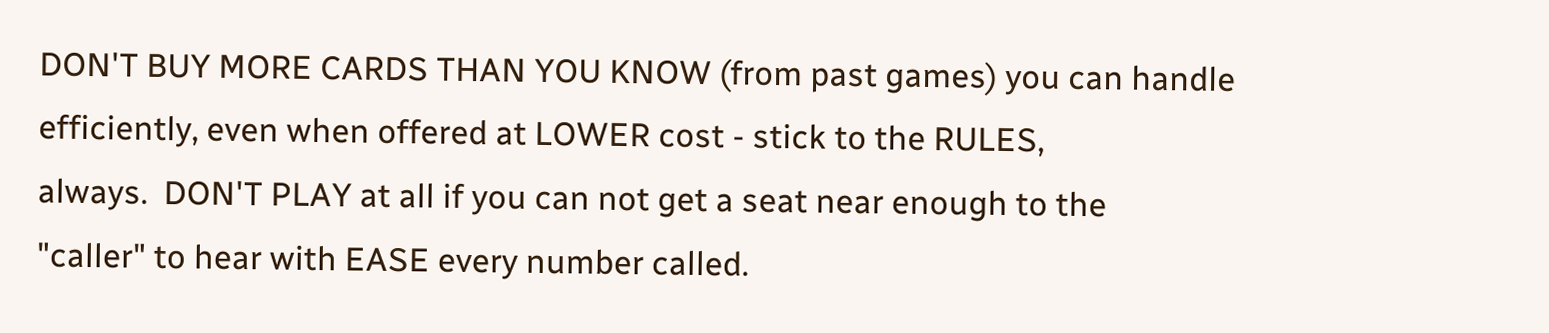DON'T BUY MORE CARDS THAN YOU KNOW (from past games) you can handle
efficiently, even when offered at LOWER cost - stick to the RULES,
always.  DON'T PLAY at all if you can not get a seat near enough to the
"caller" to hear with EASE every number called.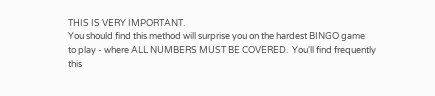THIS IS VERY IMPORTANT.
You should find this method will surprise you on the hardest BINGO game
to play - where ALL NUMBERS MUST BE COVERED.  You'll find frequently
this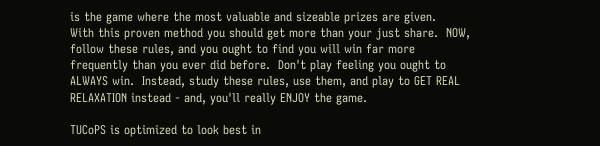is the game where the most valuable and sizeable prizes are given.
With this proven method you should get more than your just share.  NOW,
follow these rules, and you ought to find you will win far more
frequently than you ever did before.  Don't play feeling you ought to
ALWAYS win.  Instead, study these rules, use them, and play to GET REAL
RELAXATION instead - and, you'll really ENJOY the game.

TUCoPS is optimized to look best in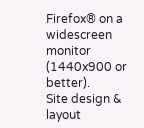Firefox® on a widescreen monitor (1440x900 or better).
Site design & layout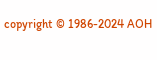copyright © 1986-2024 AOH